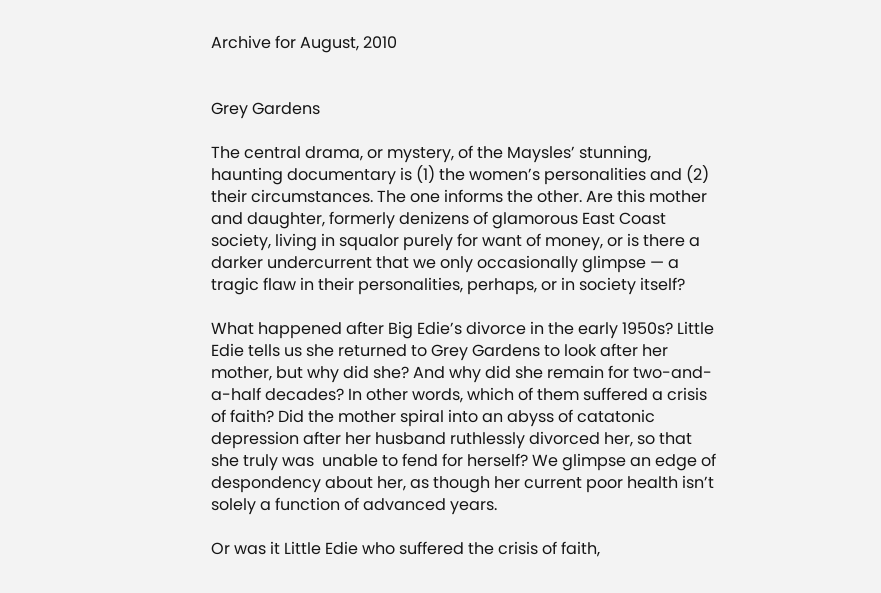Archive for August, 2010


Grey Gardens

The central drama, or mystery, of the Maysles’ stunning, haunting documentary is (1) the women’s personalities and (2) their circumstances. The one informs the other. Are this mother and daughter, formerly denizens of glamorous East Coast society, living in squalor purely for want of money, or is there a darker undercurrent that we only occasionally glimpse — a tragic flaw in their personalities, perhaps, or in society itself?

What happened after Big Edie’s divorce in the early 1950s? Little Edie tells us she returned to Grey Gardens to look after her mother, but why did she? And why did she remain for two-and-a-half decades? In other words, which of them suffered a crisis of faith? Did the mother spiral into an abyss of catatonic depression after her husband ruthlessly divorced her, so that she truly was  unable to fend for herself? We glimpse an edge of despondency about her, as though her current poor health isn’t solely a function of advanced years.

Or was it Little Edie who suffered the crisis of faith,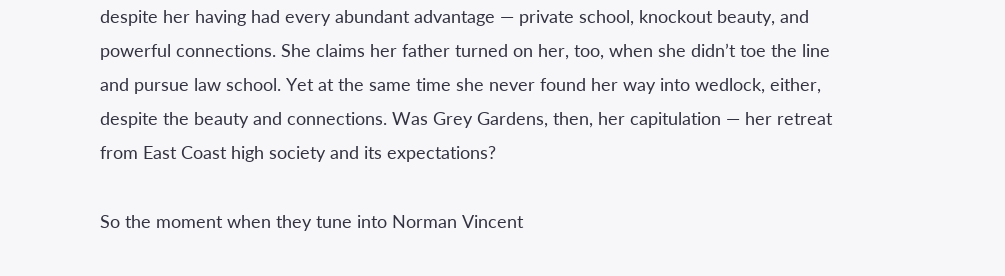despite her having had every abundant advantage — private school, knockout beauty, and powerful connections. She claims her father turned on her, too, when she didn’t toe the line and pursue law school. Yet at the same time she never found her way into wedlock, either, despite the beauty and connections. Was Grey Gardens, then, her capitulation — her retreat from East Coast high society and its expectations?

So the moment when they tune into Norman Vincent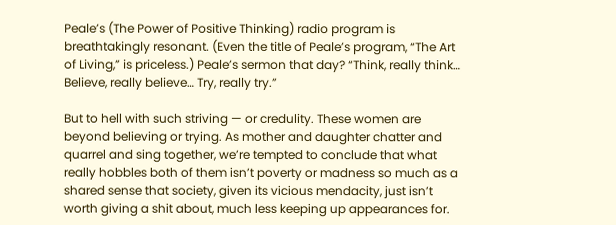Peale’s (The Power of Positive Thinking) radio program is breathtakingly resonant. (Even the title of Peale’s program, “The Art of Living,” is priceless.) Peale’s sermon that day? “Think, really think… Believe, really believe… Try, really try.”

But to hell with such striving — or credulity. These women are beyond believing or trying. As mother and daughter chatter and quarrel and sing together, we’re tempted to conclude that what really hobbles both of them isn’t poverty or madness so much as a shared sense that society, given its vicious mendacity, just isn’t worth giving a shit about, much less keeping up appearances for.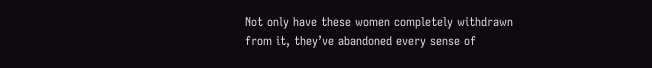Not only have these women completely withdrawn from it, they’ve abandoned every sense of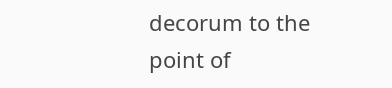decorum to the point of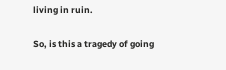living in ruin.

So, is this a tragedy of going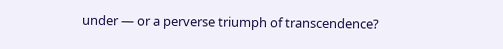under — or a perverse triumph of transcendence?